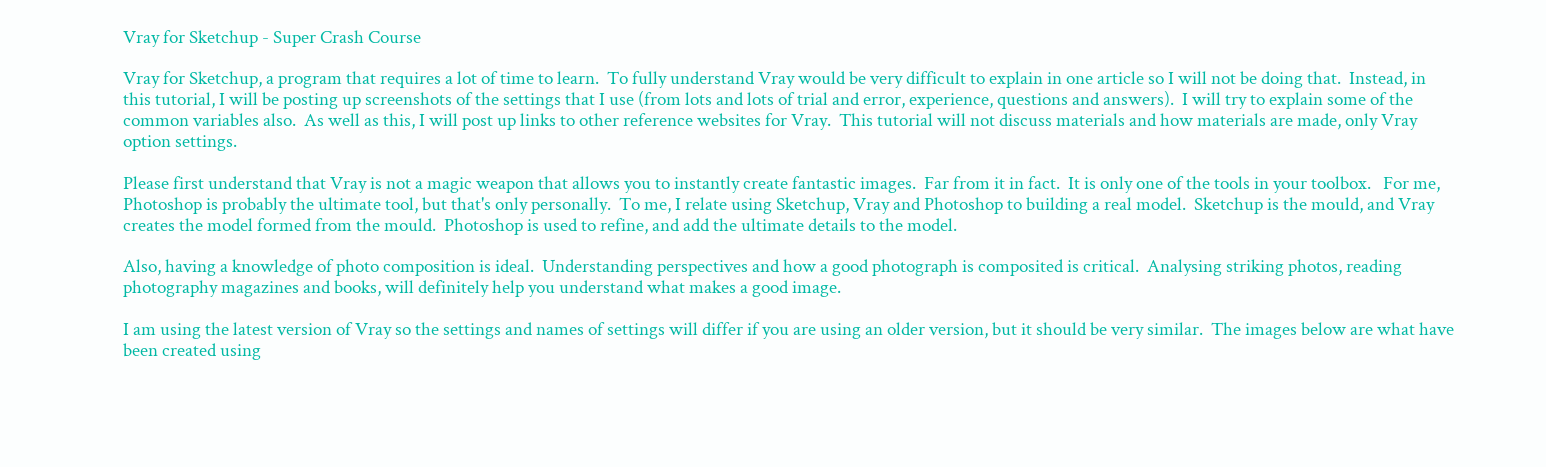Vray for Sketchup - Super Crash Course

Vray for Sketchup, a program that requires a lot of time to learn.  To fully understand Vray would be very difficult to explain in one article so I will not be doing that.  Instead, in this tutorial, I will be posting up screenshots of the settings that I use (from lots and lots of trial and error, experience, questions and answers).  I will try to explain some of the common variables also.  As well as this, I will post up links to other reference websites for Vray.  This tutorial will not discuss materials and how materials are made, only Vray option settings.

Please first understand that Vray is not a magic weapon that allows you to instantly create fantastic images.  Far from it in fact.  It is only one of the tools in your toolbox.   For me, Photoshop is probably the ultimate tool, but that's only personally.  To me, I relate using Sketchup, Vray and Photoshop to building a real model.  Sketchup is the mould, and Vray creates the model formed from the mould.  Photoshop is used to refine, and add the ultimate details to the model.

Also, having a knowledge of photo composition is ideal.  Understanding perspectives and how a good photograph is composited is critical.  Analysing striking photos, reading photography magazines and books, will definitely help you understand what makes a good image.

I am using the latest version of Vray so the settings and names of settings will differ if you are using an older version, but it should be very similar.  The images below are what have been created using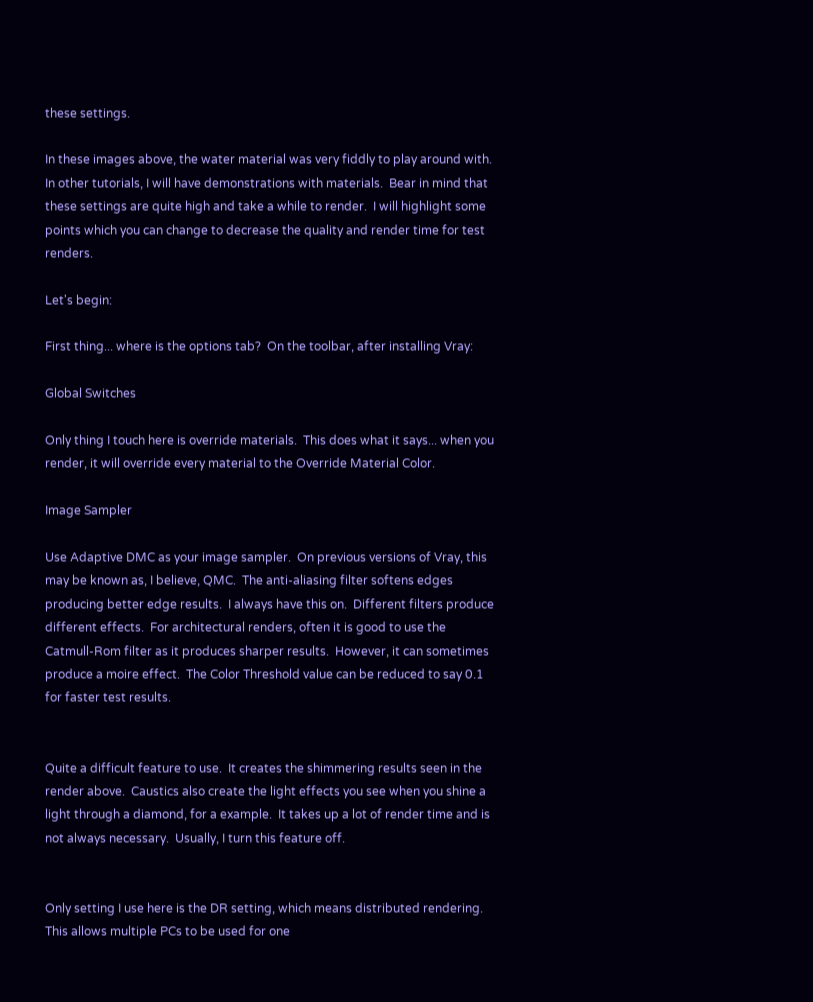these settings.

In these images above, the water material was very fiddly to play around with.  In other tutorials, I will have demonstrations with materials.  Bear in mind that these settings are quite high and take a while to render.  I will highlight some points which you can change to decrease the quality and render time for test renders.

Let's begin:

First thing... where is the options tab?  On the toolbar, after installing Vray:

Global Switches

Only thing I touch here is override materials.  This does what it says... when you render, it will override every material to the Override Material Color.

Image Sampler

Use Adaptive DMC as your image sampler.  On previous versions of Vray, this may be known as, I believe, QMC.  The anti-aliasing filter softens edges producing better edge results.  I always have this on.  Different filters produce different effects.  For architectural renders, often it is good to use the Catmull-Rom filter as it produces sharper results.  However, it can sometimes produce a moire effect.  The Color Threshold value can be reduced to say 0.1 for faster test results.


Quite a difficult feature to use.  It creates the shimmering results seen in the render above.  Caustics also create the light effects you see when you shine a light through a diamond, for a example.  It takes up a lot of render time and is not always necessary.  Usually, I turn this feature off.


Only setting I use here is the DR setting, which means distributed rendering.  This allows multiple PCs to be used for one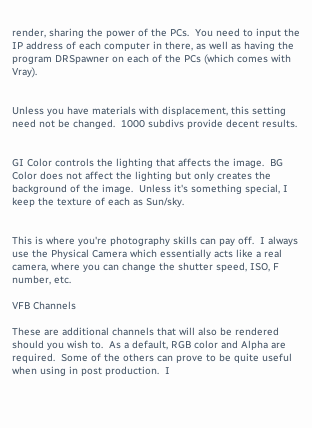render, sharing the power of the PCs.  You need to input the IP address of each computer in there, as well as having the program DRSpawner on each of the PCs (which comes with Vray).


Unless you have materials with displacement, this setting need not be changed.  1000 subdivs provide decent results.


GI Color controls the lighting that affects the image.  BG Color does not affect the lighting but only creates the background of the image.  Unless it's something special, I keep the texture of each as Sun/sky.


This is where you're photography skills can pay off.  I always use the Physical Camera which essentially acts like a real camera, where you can change the shutter speed, ISO, F number, etc.

VFB Channels

These are additional channels that will also be rendered should you wish to.  As a default, RGB color and Alpha are required.  Some of the others can prove to be quite useful when using in post production.  I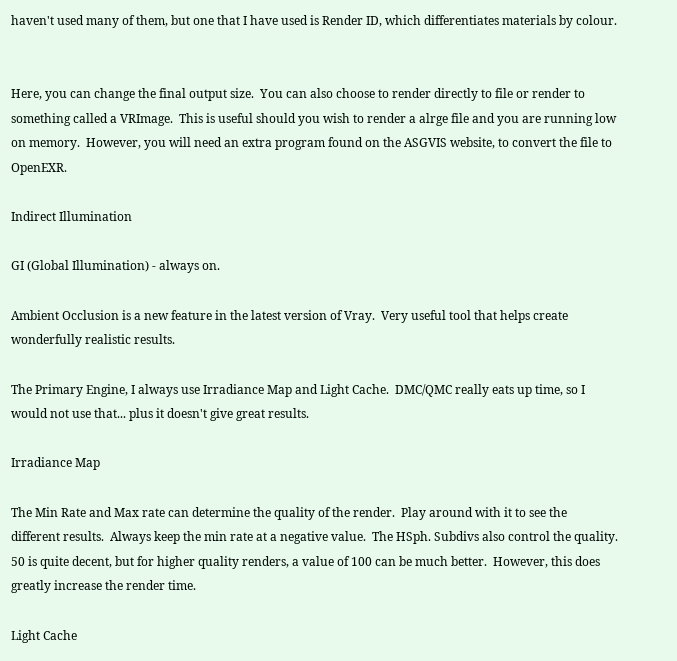haven't used many of them, but one that I have used is Render ID, which differentiates materials by colour.


Here, you can change the final output size.  You can also choose to render directly to file or render to something called a VRImage.  This is useful should you wish to render a alrge file and you are running low on memory.  However, you will need an extra program found on the ASGVIS website, to convert the file to OpenEXR.

Indirect Illumination

GI (Global Illumination) - always on.

Ambient Occlusion is a new feature in the latest version of Vray.  Very useful tool that helps create wonderfully realistic results.

The Primary Engine, I always use Irradiance Map and Light Cache.  DMC/QMC really eats up time, so I would not use that... plus it doesn't give great results.

Irradiance Map

The Min Rate and Max rate can determine the quality of the render.  Play around with it to see the different results.  Always keep the min rate at a negative value.  The HSph. Subdivs also control the quality.  50 is quite decent, but for higher quality renders, a value of 100 can be much better.  However, this does greatly increase the render time.

Light Cache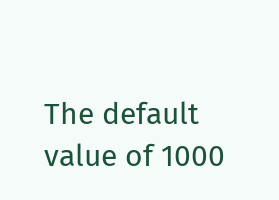The default value of 1000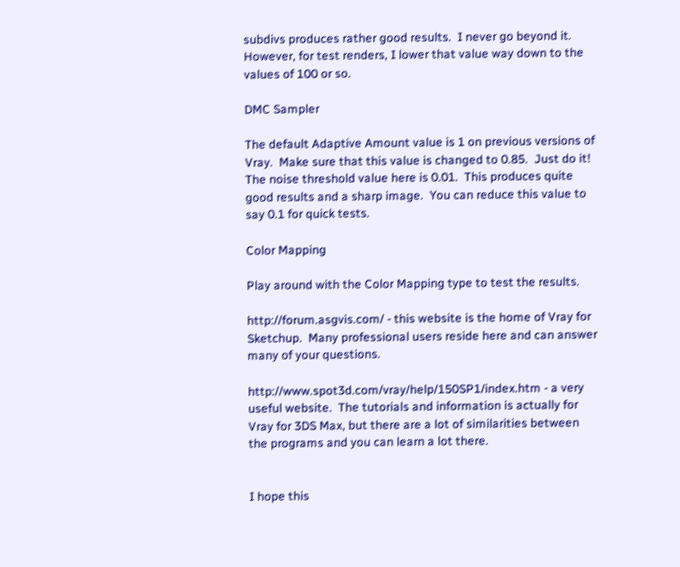subdivs produces rather good results.  I never go beyond it.  However, for test renders, I lower that value way down to the values of 100 or so.

DMC Sampler

The default Adaptive Amount value is 1 on previous versions of Vray.  Make sure that this value is changed to 0.85.  Just do it!  The noise threshold value here is 0.01.  This produces quite good results and a sharp image.  You can reduce this value to say 0.1 for quick tests.

Color Mapping

Play around with the Color Mapping type to test the results.

http://forum.asgvis.com/ - this website is the home of Vray for Sketchup.  Many professional users reside here and can answer many of your questions.

http://www.spot3d.com/vray/help/150SP1/index.htm - a very useful website.  The tutorials and information is actually for Vray for 3DS Max, but there are a lot of similarities between the programs and you can learn a lot there.


I hope this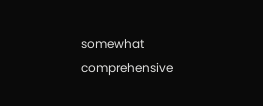somewhat comprehensive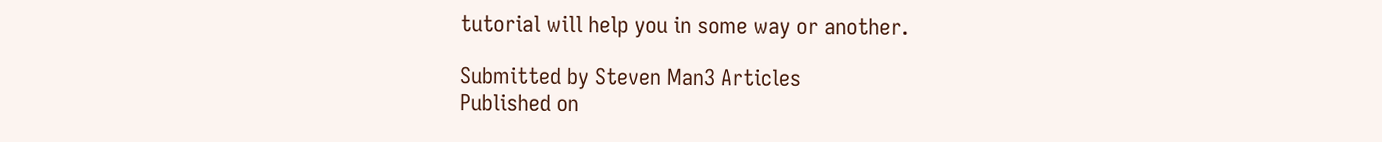tutorial will help you in some way or another.

Submitted by Steven Man3 Articles
Published on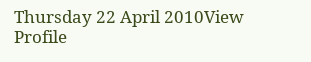Thursday 22 April 2010View Profile